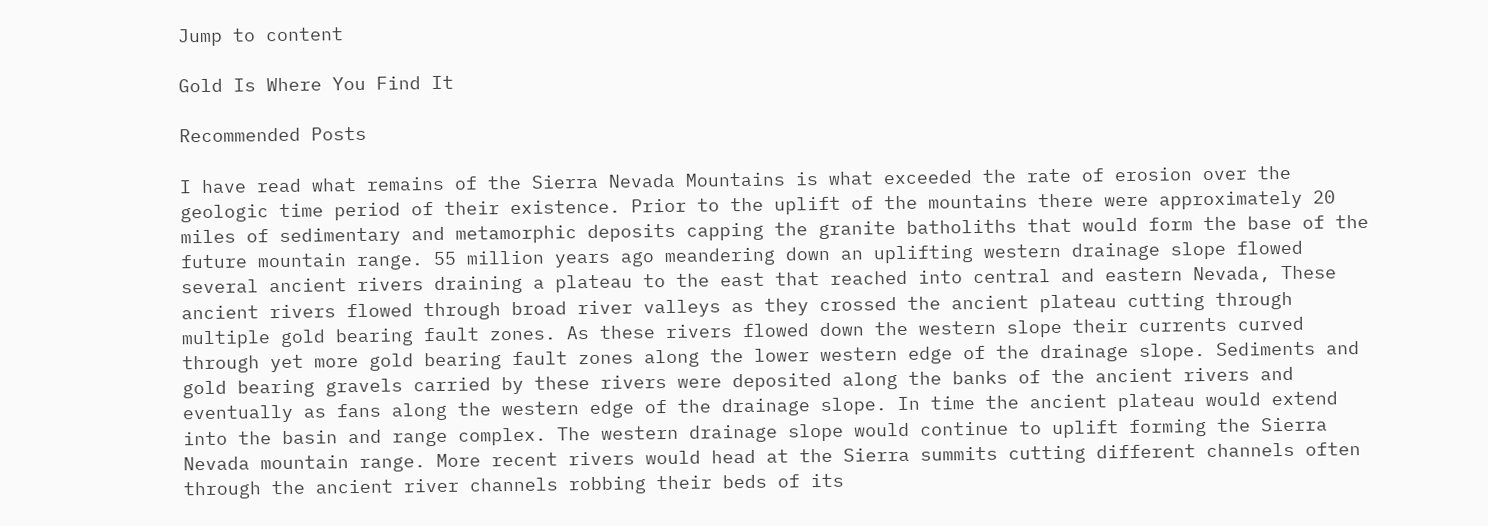Jump to content

Gold Is Where You Find It

Recommended Posts

I have read what remains of the Sierra Nevada Mountains is what exceeded the rate of erosion over the geologic time period of their existence. Prior to the uplift of the mountains there were approximately 20 miles of sedimentary and metamorphic deposits capping the granite batholiths that would form the base of the future mountain range. 55 million years ago meandering down an uplifting western drainage slope flowed several ancient rivers draining a plateau to the east that reached into central and eastern Nevada, These ancient rivers flowed through broad river valleys as they crossed the ancient plateau cutting through multiple gold bearing fault zones. As these rivers flowed down the western slope their currents curved through yet more gold bearing fault zones along the lower western edge of the drainage slope. Sediments and gold bearing gravels carried by these rivers were deposited along the banks of the ancient rivers and eventually as fans along the western edge of the drainage slope. In time the ancient plateau would extend into the basin and range complex. The western drainage slope would continue to uplift forming the Sierra Nevada mountain range. More recent rivers would head at the Sierra summits cutting different channels often through the ancient river channels robbing their beds of its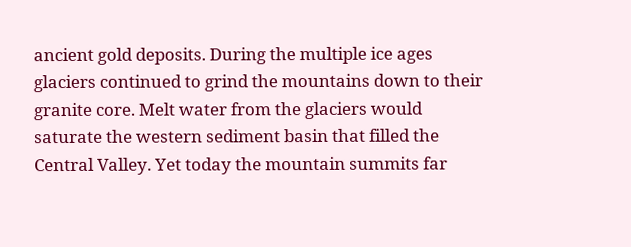ancient gold deposits. During the multiple ice ages glaciers continued to grind the mountains down to their granite core. Melt water from the glaciers would saturate the western sediment basin that filled the Central Valley. Yet today the mountain summits far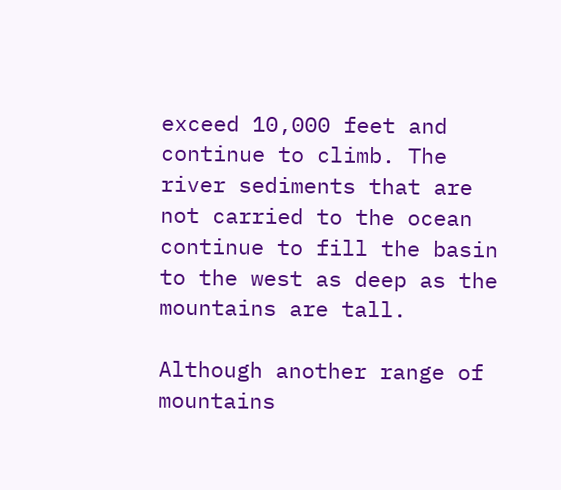exceed 10,000 feet and continue to climb. The river sediments that are not carried to the ocean continue to fill the basin to the west as deep as the mountains are tall.

Although another range of mountains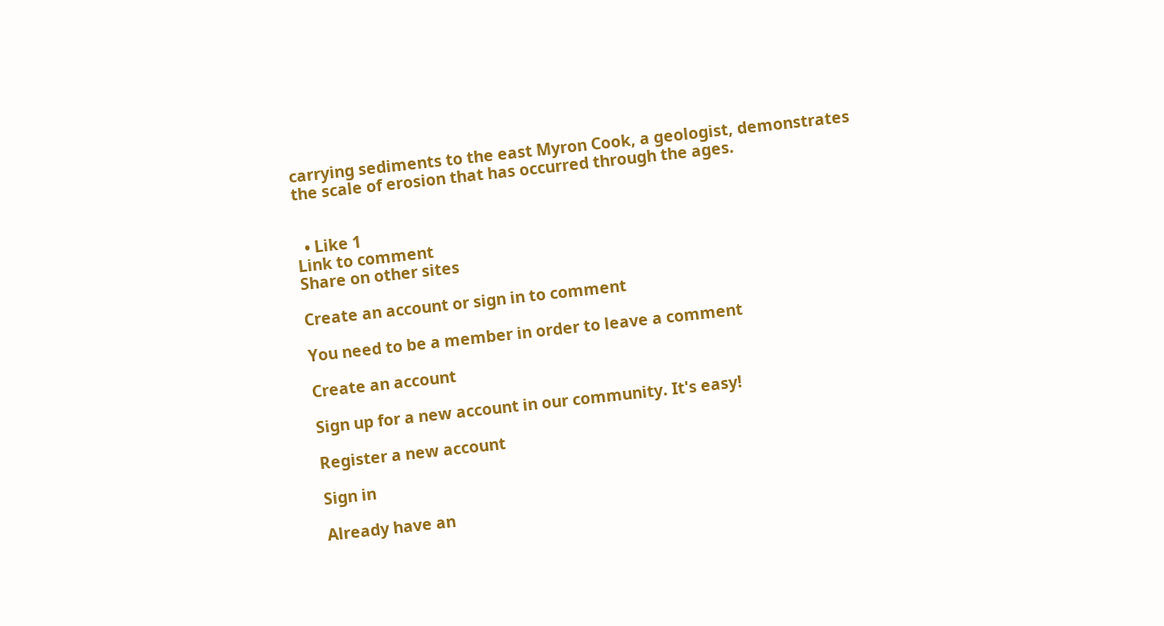carrying sediments to the east Myron Cook, a geologist, demonstrates the scale of erosion that has occurred through the ages.


  • Like 1
Link to comment
Share on other sites

Create an account or sign in to comment

You need to be a member in order to leave a comment

Create an account

Sign up for a new account in our community. It's easy!

Register a new account

Sign in

Already have an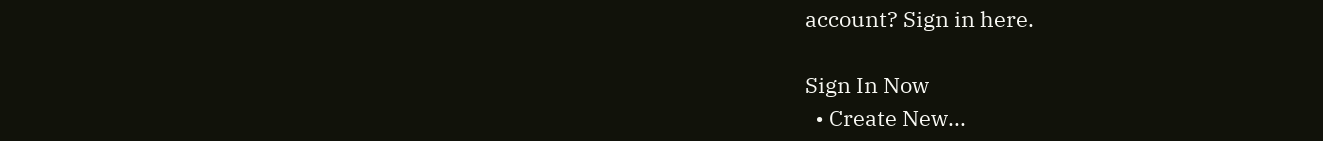account? Sign in here.

Sign In Now
  • Create New...